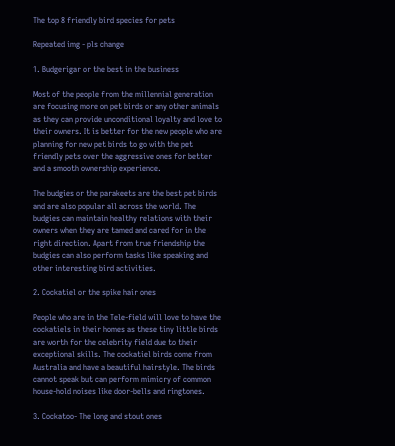The top 8 friendly bird species for pets

Repeated img - pls change

1. Budgerigar or the best in the business

Most of the people from the millennial generation are focusing more on pet birds or any other animals as they can provide unconditional loyalty and love to their owners. It is better for the new people who are planning for new pet birds to go with the pet friendly pets over the aggressive ones for better and a smooth ownership experience.

The budgies or the parakeets are the best pet birds and are also popular all across the world. The budgies can maintain healthy relations with their owners when they are tamed and cared for in the right direction. Apart from true friendship the budgies can also perform tasks like speaking and other interesting bird activities.

2. Cockatiel or the spike hair ones

People who are in the Tele-field will love to have the cockatiels in their homes as these tiny little birds are worth for the celebrity field due to their exceptional skills. The cockatiel birds come from Australia and have a beautiful hairstyle. The birds cannot speak but can perform mimicry of common house-hold noises like door-bells and ringtones.

3. Cockatoo- The long and stout ones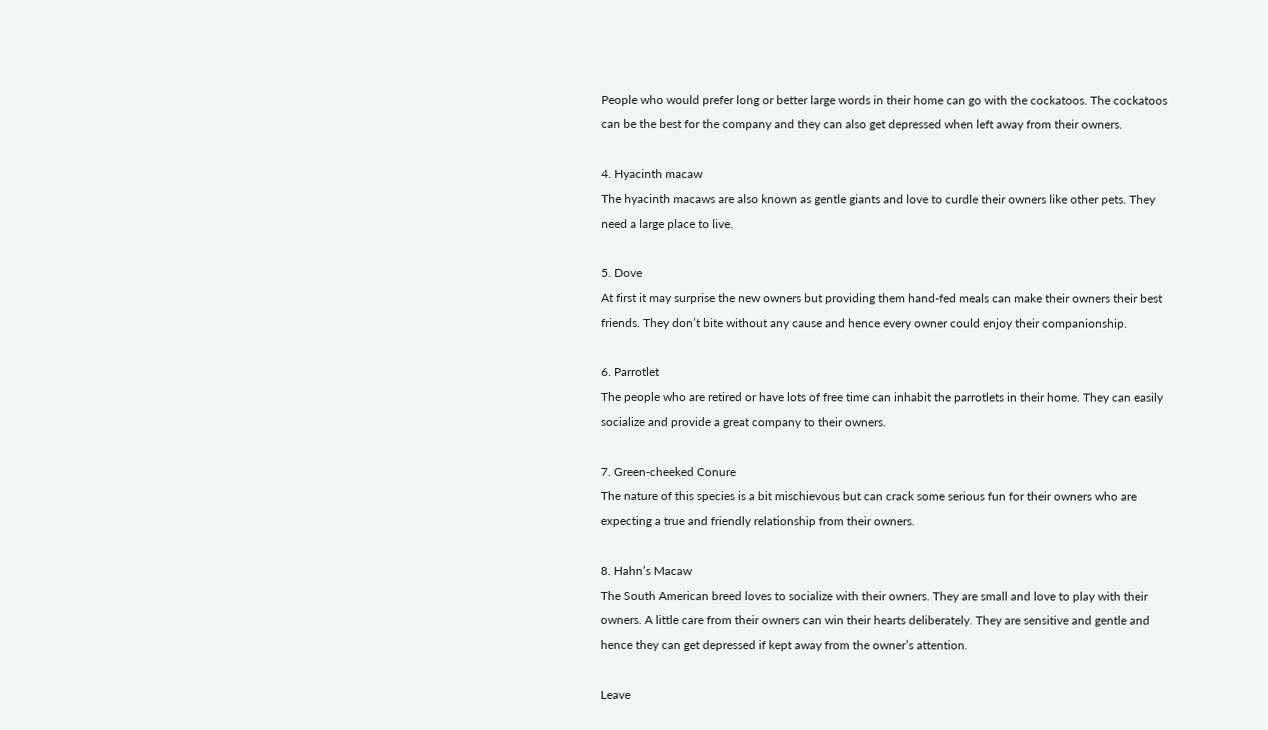People who would prefer long or better large words in their home can go with the cockatoos. The cockatoos can be the best for the company and they can also get depressed when left away from their owners.

4. Hyacinth macaw
The hyacinth macaws are also known as gentle giants and love to curdle their owners like other pets. They need a large place to live.

5. Dove
At first it may surprise the new owners but providing them hand-fed meals can make their owners their best friends. They don’t bite without any cause and hence every owner could enjoy their companionship.

6. Parrotlet
The people who are retired or have lots of free time can inhabit the parrotlets in their home. They can easily socialize and provide a great company to their owners.

7. Green-cheeked Conure
The nature of this species is a bit mischievous but can crack some serious fun for their owners who are expecting a true and friendly relationship from their owners.

8. Hahn’s Macaw
The South American breed loves to socialize with their owners. They are small and love to play with their owners. A little care from their owners can win their hearts deliberately. They are sensitive and gentle and hence they can get depressed if kept away from the owner’s attention.

Leave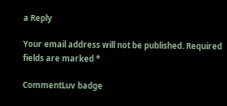a Reply

Your email address will not be published. Required fields are marked *

CommentLuv badge